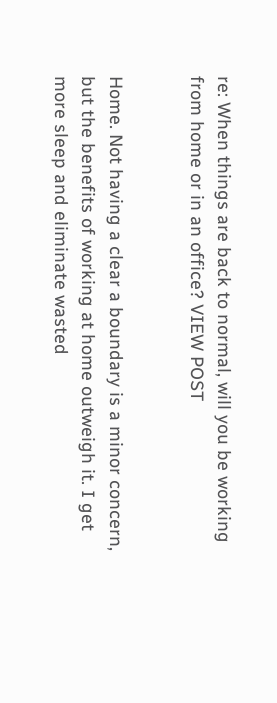re: When things are back to normal, will you be working from home or in an office? VIEW POST


Home. Not having a clear a boundary is a minor concern, but the benefits of working at home outweigh it. I get more sleep and eliminate wasted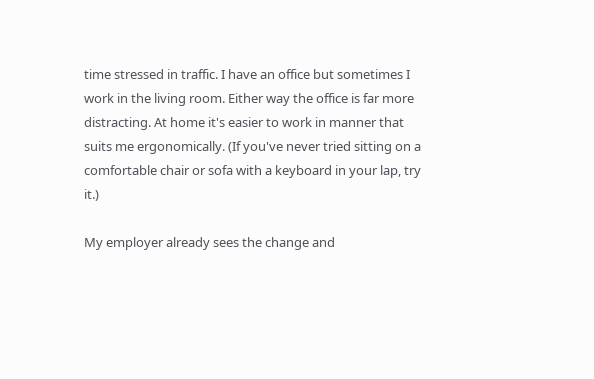time stressed in traffic. I have an office but sometimes I work in the living room. Either way the office is far more distracting. At home it's easier to work in manner that suits me ergonomically. (If you've never tried sitting on a comfortable chair or sofa with a keyboard in your lap, try it.)

My employer already sees the change and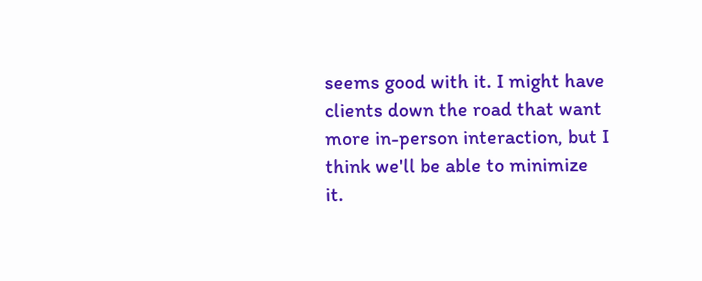seems good with it. I might have clients down the road that want more in-person interaction, but I think we'll be able to minimize it.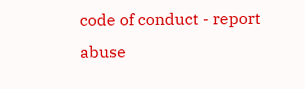code of conduct - report abuse